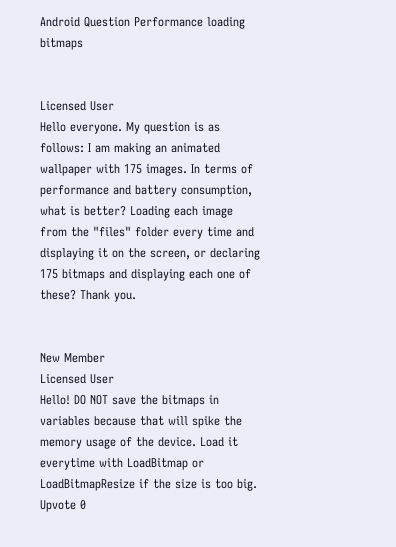Android Question Performance loading bitmaps


Licensed User
Hello everyone. My question is as follows: I am making an animated wallpaper with 175 images. In terms of performance and battery consumption, what is better? Loading each image from the "files" folder every time and displaying it on the screen, or declaring 175 bitmaps and displaying each one of these? Thank you.


New Member
Licensed User
Hello! DO NOT save the bitmaps in variables because that will spike the memory usage of the device. Load it everytime with LoadBitmap or LoadBitmapResize if the size is too big.
Upvote 0